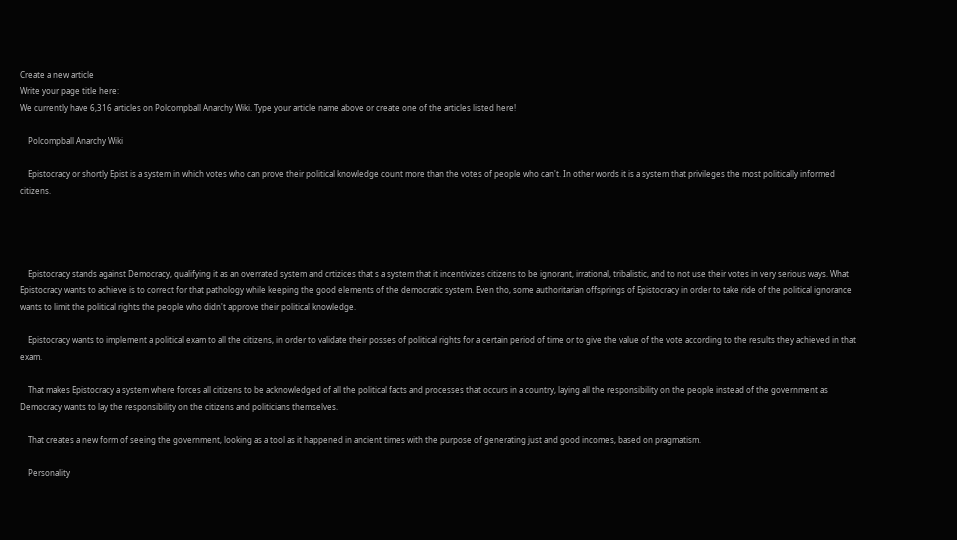Create a new article
Write your page title here:
We currently have 6,316 articles on Polcompball Anarchy Wiki. Type your article name above or create one of the articles listed here!

    Polcompball Anarchy Wiki

    Epistocracy or shortly Epist is a system in which votes who can prove their political knowledge count more than the votes of people who can't. In other words it is a system that privileges the most politically informed citizens.




    Epistocracy stands against Democracy, qualifying it as an overrated system and crtizices that s a system that it incentivizes citizens to be ignorant, irrational, tribalistic, and to not use their votes in very serious ways. What Epistocracy wants to achieve is to correct for that pathology while keeping the good elements of the democratic system. Even tho, some authoritarian offsprings of Epistocracy in order to take ride of the political ignorance wants to limit the political rights the people who didn't approve their political knowledge.

    Epistocracy wants to implement a political exam to all the citizens, in order to validate their posses of political rights for a certain period of time or to give the value of the vote according to the results they achieved in that exam.

    That makes Epistocracy a system where forces all citizens to be acknowledged of all the political facts and processes that occurs in a country, laying all the responsibility on the people instead of the government as Democracy wants to lay the responsibility on the citizens and politicians themselves.

    That creates a new form of seeing the government, looking as a tool as it happened in ancient times with the purpose of generating just and good incomes, based on pragmatism.

    Personality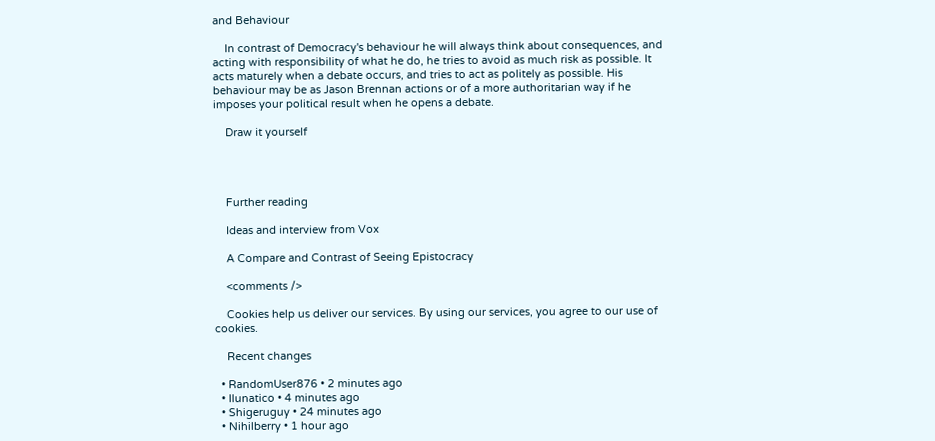and Behaviour

    In contrast of Democracy's behaviour he will always think about consequences, and acting with responsibility of what he do, he tries to avoid as much risk as possible. It acts maturely when a debate occurs, and tries to act as politely as possible. His behaviour may be as Jason Brennan actions or of a more authoritarian way if he imposes your political result when he opens a debate.

    Draw it yourself




    Further reading

    Ideas and interview from Vox

    A Compare and Contrast of Seeing Epistocracy

    <comments />

    Cookies help us deliver our services. By using our services, you agree to our use of cookies.

    Recent changes

  • RandomUser876 • 2 minutes ago
  • Ilunatico • 4 minutes ago
  • Shigeruguy • 24 minutes ago
  • Nihilberry • 1 hour ago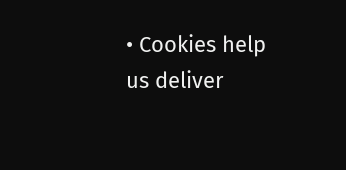• Cookies help us deliver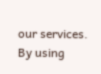our services. By using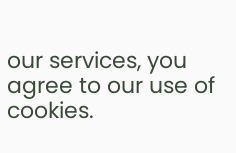our services, you agree to our use of cookies.